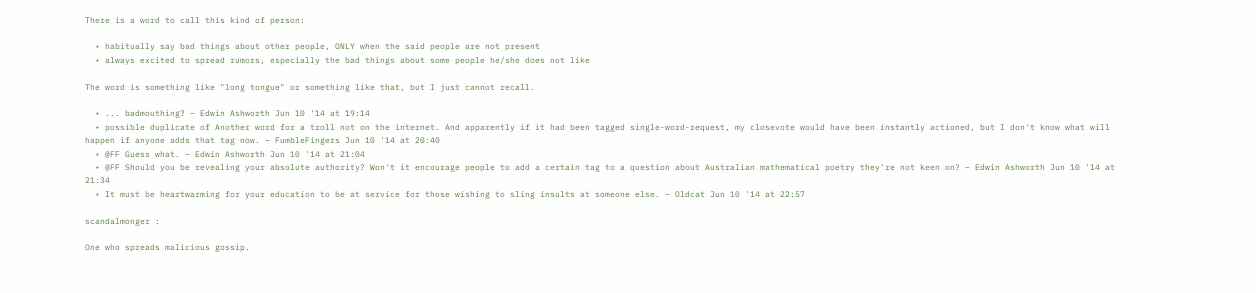There is a word to call this kind of person:

  • habitually say bad things about other people, ONLY when the said people are not present
  • always excited to spread rumors, especially the bad things about some people he/she does not like

The word is something like "long tongue" or something like that, but I just cannot recall.

  • ... badmouthing? – Edwin Ashworth Jun 10 '14 at 19:14
  • possible duplicate of Another word for a troll not on the internet. And apparently if it had been tagged single-word-request, my closevote would have been instantly actioned, but I don't know what will happen if anyone adds that tag now. – FumbleFingers Jun 10 '14 at 20:40
  • @FF Guess what. – Edwin Ashworth Jun 10 '14 at 21:04
  • @FF Should you be revealing your absolute authority? Won't it encourage people to add a certain tag to a question about Australian mathematical poetry they're not keen on? – Edwin Ashworth Jun 10 '14 at 21:34
  • It must be heartwarming for your education to be at service for those wishing to sling insults at someone else. – Oldcat Jun 10 '14 at 22:57

scandalmonger :

One who spreads malicious gossip.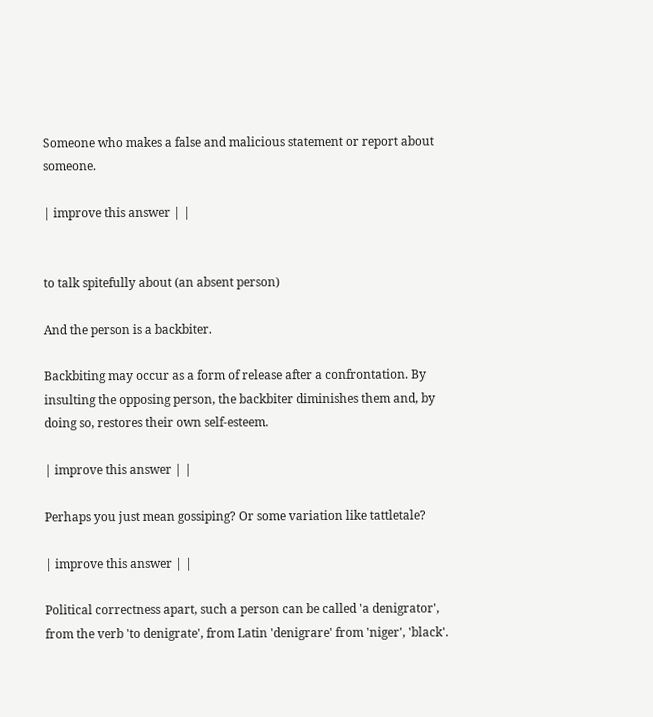Someone who makes a false and malicious statement or report about someone.

| improve this answer | |


to talk spitefully about (an absent person)

And the person is a backbiter.

Backbiting may occur as a form of release after a confrontation. By insulting the opposing person, the backbiter diminishes them and, by doing so, restores their own self-esteem.

| improve this answer | |

Perhaps you just mean gossiping? Or some variation like tattletale?

| improve this answer | |

Political correctness apart, such a person can be called 'a denigrator', from the verb 'to denigrate', from Latin 'denigrare' from 'niger', 'black'.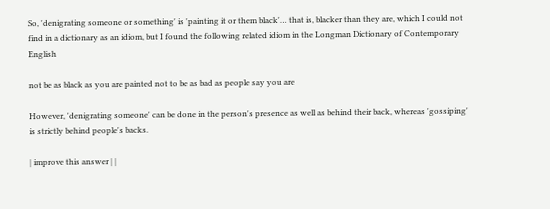So, 'denigrating someone or something' is 'painting it or them black'… that is, blacker than they are, which I could not find in a dictionary as an idiom, but I found the following related idiom in the Longman Dictionary of Contemporary English

not be as black as you are painted not to be as bad as people say you are

However, 'denigrating someone' can be done in the person's presence as well as behind their back, whereas 'gossiping' is strictly behind people's backs.

| improve this answer | |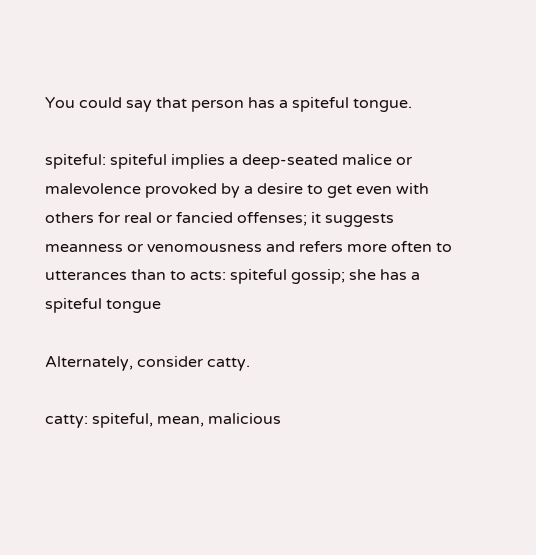You could say that person has a spiteful tongue.

spiteful: spiteful implies a deep-seated malice or malevolence provoked by a desire to get even with others for real or fancied offenses; it suggests meanness or venomousness and refers more often to utterances than to acts: spiteful gossip; she has a spiteful tongue

Alternately, consider catty.

catty: spiteful, mean, malicious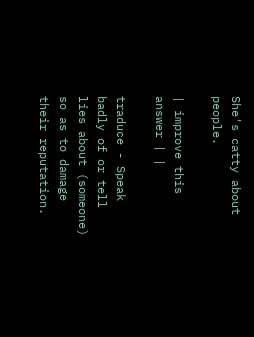She's catty about people.

| improve this answer | |

traduce - Speak badly of or tell lies about (someone) so as to damage their reputation.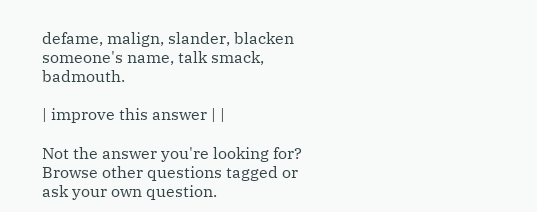defame, malign, slander, blacken someone's name, talk smack, badmouth.

| improve this answer | |

Not the answer you're looking for? Browse other questions tagged or ask your own question.